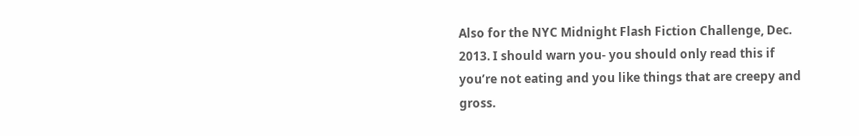Also for the NYC Midnight Flash Fiction Challenge, Dec. 2013. I should warn you- you should only read this if you’re not eating and you like things that are creepy and gross.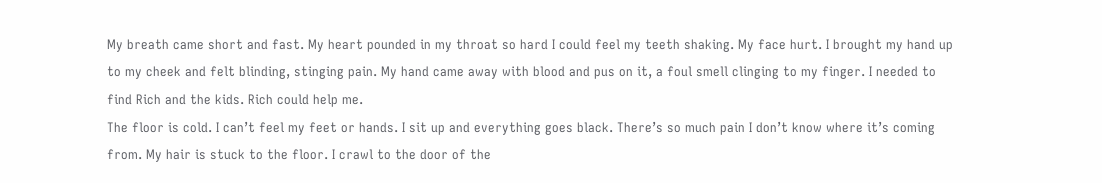My breath came short and fast. My heart pounded in my throat so hard I could feel my teeth shaking. My face hurt. I brought my hand up to my cheek and felt blinding, stinging pain. My hand came away with blood and pus on it, a foul smell clinging to my finger. I needed to find Rich and the kids. Rich could help me.
The floor is cold. I can’t feel my feet or hands. I sit up and everything goes black. There’s so much pain I don’t know where it’s coming from. My hair is stuck to the floor. I crawl to the door of the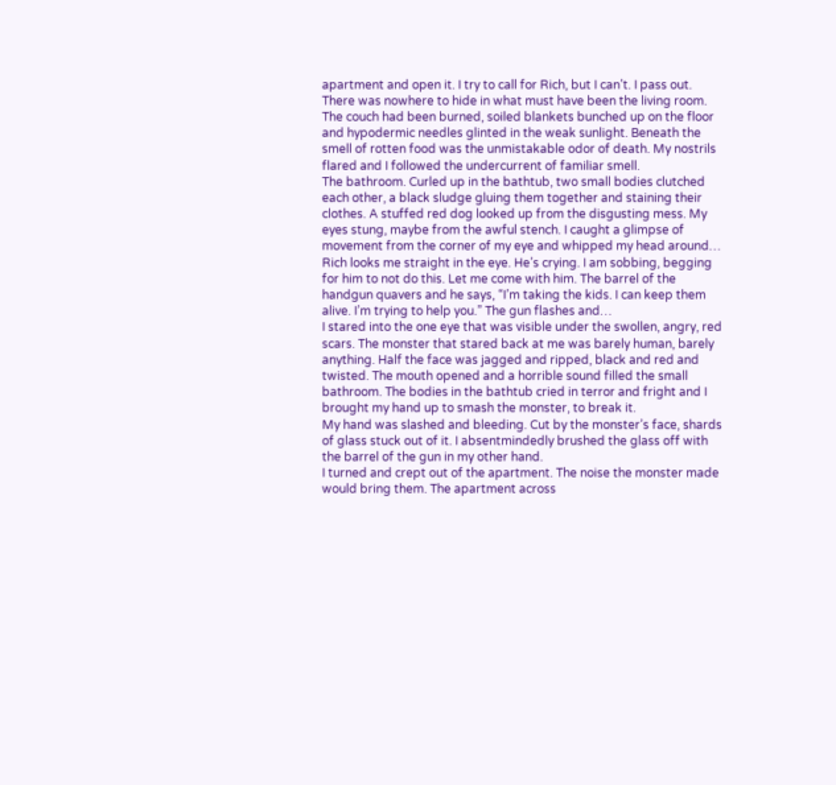apartment and open it. I try to call for Rich, but I can’t. I pass out.
There was nowhere to hide in what must have been the living room. The couch had been burned, soiled blankets bunched up on the floor and hypodermic needles glinted in the weak sunlight. Beneath the smell of rotten food was the unmistakable odor of death. My nostrils flared and I followed the undercurrent of familiar smell.
The bathroom. Curled up in the bathtub, two small bodies clutched each other, a black sludge gluing them together and staining their clothes. A stuffed red dog looked up from the disgusting mess. My eyes stung, maybe from the awful stench. I caught a glimpse of movement from the corner of my eye and whipped my head around…
Rich looks me straight in the eye. He’s crying. I am sobbing, begging for him to not do this. Let me come with him. The barrel of the handgun quavers and he says, “I’m taking the kids. I can keep them alive. I’m trying to help you.” The gun flashes and…
I stared into the one eye that was visible under the swollen, angry, red scars. The monster that stared back at me was barely human, barely anything. Half the face was jagged and ripped, black and red and twisted. The mouth opened and a horrible sound filled the small bathroom. The bodies in the bathtub cried in terror and fright and I brought my hand up to smash the monster, to break it.
My hand was slashed and bleeding. Cut by the monster’s face, shards of glass stuck out of it. I absentmindedly brushed the glass off with the barrel of the gun in my other hand.
I turned and crept out of the apartment. The noise the monster made would bring them. The apartment across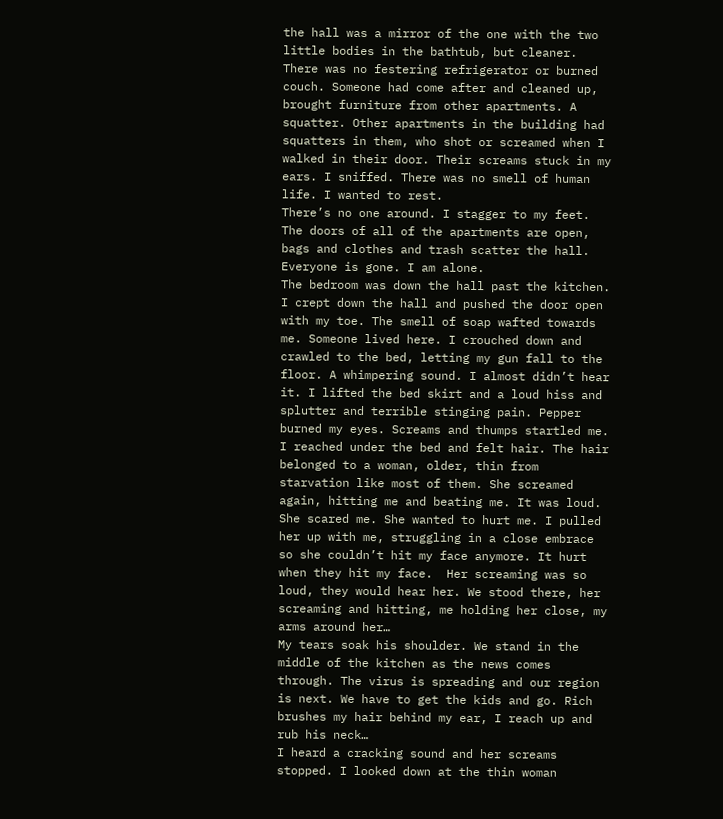the hall was a mirror of the one with the two little bodies in the bathtub, but cleaner. There was no festering refrigerator or burned couch. Someone had come after and cleaned up, brought furniture from other apartments. A squatter. Other apartments in the building had squatters in them, who shot or screamed when I walked in their door. Their screams stuck in my ears. I sniffed. There was no smell of human life. I wanted to rest.
There’s no one around. I stagger to my feet. The doors of all of the apartments are open, bags and clothes and trash scatter the hall. Everyone is gone. I am alone.
The bedroom was down the hall past the kitchen. I crept down the hall and pushed the door open with my toe. The smell of soap wafted towards me. Someone lived here. I crouched down and crawled to the bed, letting my gun fall to the floor. A whimpering sound. I almost didn’t hear it. I lifted the bed skirt and a loud hiss and splutter and terrible stinging pain. Pepper burned my eyes. Screams and thumps startled me. I reached under the bed and felt hair. The hair belonged to a woman, older, thin from starvation like most of them. She screamed again, hitting me and beating me. It was loud. She scared me. She wanted to hurt me. I pulled her up with me, struggling in a close embrace so she couldn’t hit my face anymore. It hurt when they hit my face.  Her screaming was so loud, they would hear her. We stood there, her screaming and hitting, me holding her close, my arms around her…
My tears soak his shoulder. We stand in the middle of the kitchen as the news comes through. The virus is spreading and our region is next. We have to get the kids and go. Rich brushes my hair behind my ear, I reach up and rub his neck…
I heard a cracking sound and her screams stopped. I looked down at the thin woman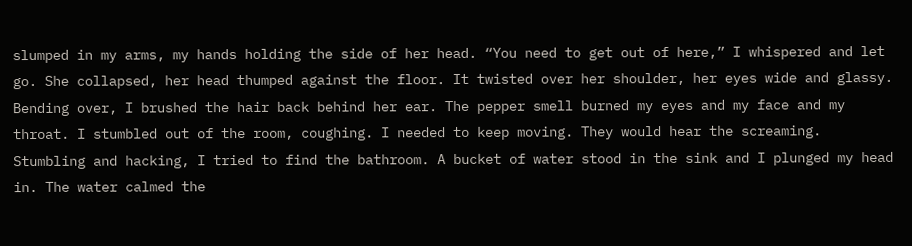slumped in my arms, my hands holding the side of her head. “You need to get out of here,” I whispered and let go. She collapsed, her head thumped against the floor. It twisted over her shoulder, her eyes wide and glassy. Bending over, I brushed the hair back behind her ear. The pepper smell burned my eyes and my face and my throat. I stumbled out of the room, coughing. I needed to keep moving. They would hear the screaming.
Stumbling and hacking, I tried to find the bathroom. A bucket of water stood in the sink and I plunged my head in. The water calmed the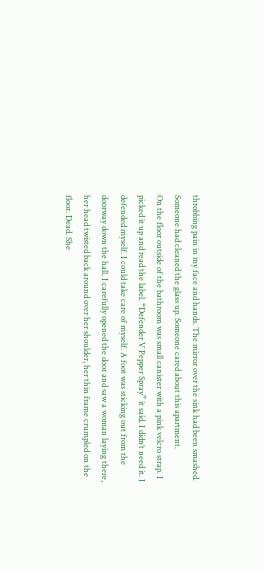throbbing pain in my face and hands. The mirror over the sink had been smashed. Someone had cleaned the glass up. Someone cared about this apartment.
On the floor outside of the bathroom was small canister with a pink velcro strap. I picked it up and read the label. “Defender V Pepper Spray” it said. I didn’t need it. I defended myself. I could take care of myself. A foot was sticking out from the doorway down the hall. I carefully opened the door and saw a woman laying there, her head twisted back around over her shoulder, her thin frame crumpled on the floor. Dead. She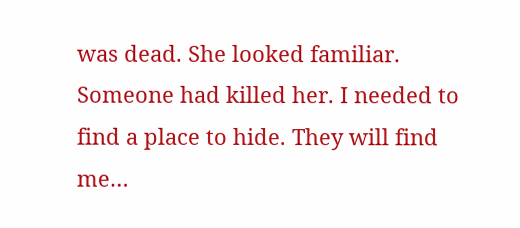was dead. She looked familiar. Someone had killed her. I needed to find a place to hide. They will find me…